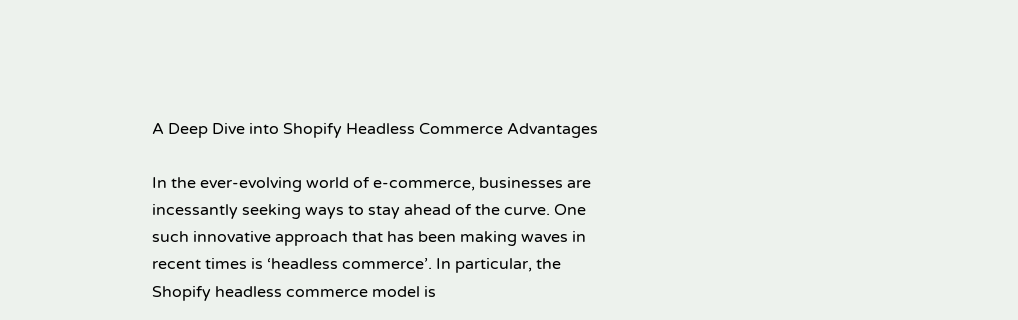A Deep Dive into Shopify Headless Commerce Advantages

In the ever-evolving world of e-commerce, businesses are incessantly seeking ways to stay ahead of the curve. One such innovative approach that has been making waves in recent times is ‘headless commerce’. In particular, the Shopify headless commerce model is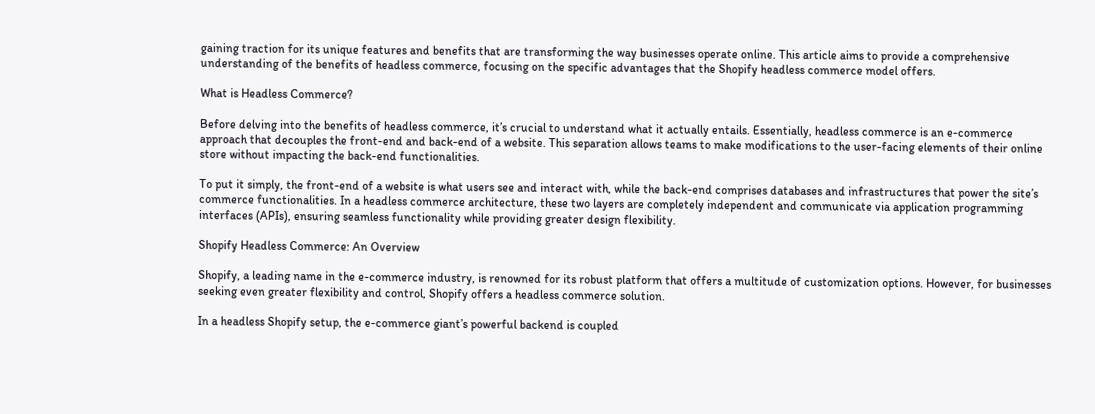gaining traction for its unique features and benefits that are transforming the way businesses operate online. This article aims to provide a comprehensive understanding of the benefits of headless commerce, focusing on the specific advantages that the Shopify headless commerce model offers.

What is Headless Commerce?

Before delving into the benefits of headless commerce, it’s crucial to understand what it actually entails. Essentially, headless commerce is an e-commerce approach that decouples the front-end and back-end of a website. This separation allows teams to make modifications to the user-facing elements of their online store without impacting the back-end functionalities.

To put it simply, the front-end of a website is what users see and interact with, while the back-end comprises databases and infrastructures that power the site’s commerce functionalities. In a headless commerce architecture, these two layers are completely independent and communicate via application programming interfaces (APIs), ensuring seamless functionality while providing greater design flexibility.

Shopify Headless Commerce: An Overview

Shopify, a leading name in the e-commerce industry, is renowned for its robust platform that offers a multitude of customization options. However, for businesses seeking even greater flexibility and control, Shopify offers a headless commerce solution.

In a headless Shopify setup, the e-commerce giant’s powerful backend is coupled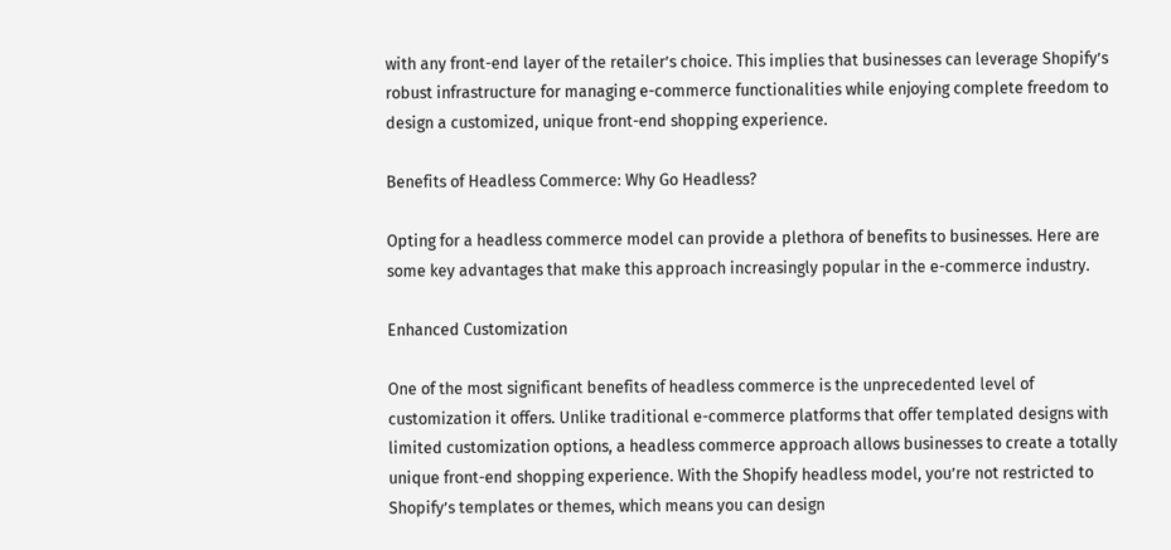with any front-end layer of the retailer’s choice. This implies that businesses can leverage Shopify’s robust infrastructure for managing e-commerce functionalities while enjoying complete freedom to design a customized, unique front-end shopping experience.

Benefits of Headless Commerce: Why Go Headless?

Opting for a headless commerce model can provide a plethora of benefits to businesses. Here are some key advantages that make this approach increasingly popular in the e-commerce industry.

Enhanced Customization

One of the most significant benefits of headless commerce is the unprecedented level of customization it offers. Unlike traditional e-commerce platforms that offer templated designs with limited customization options, a headless commerce approach allows businesses to create a totally unique front-end shopping experience. With the Shopify headless model, you’re not restricted to Shopify’s templates or themes, which means you can design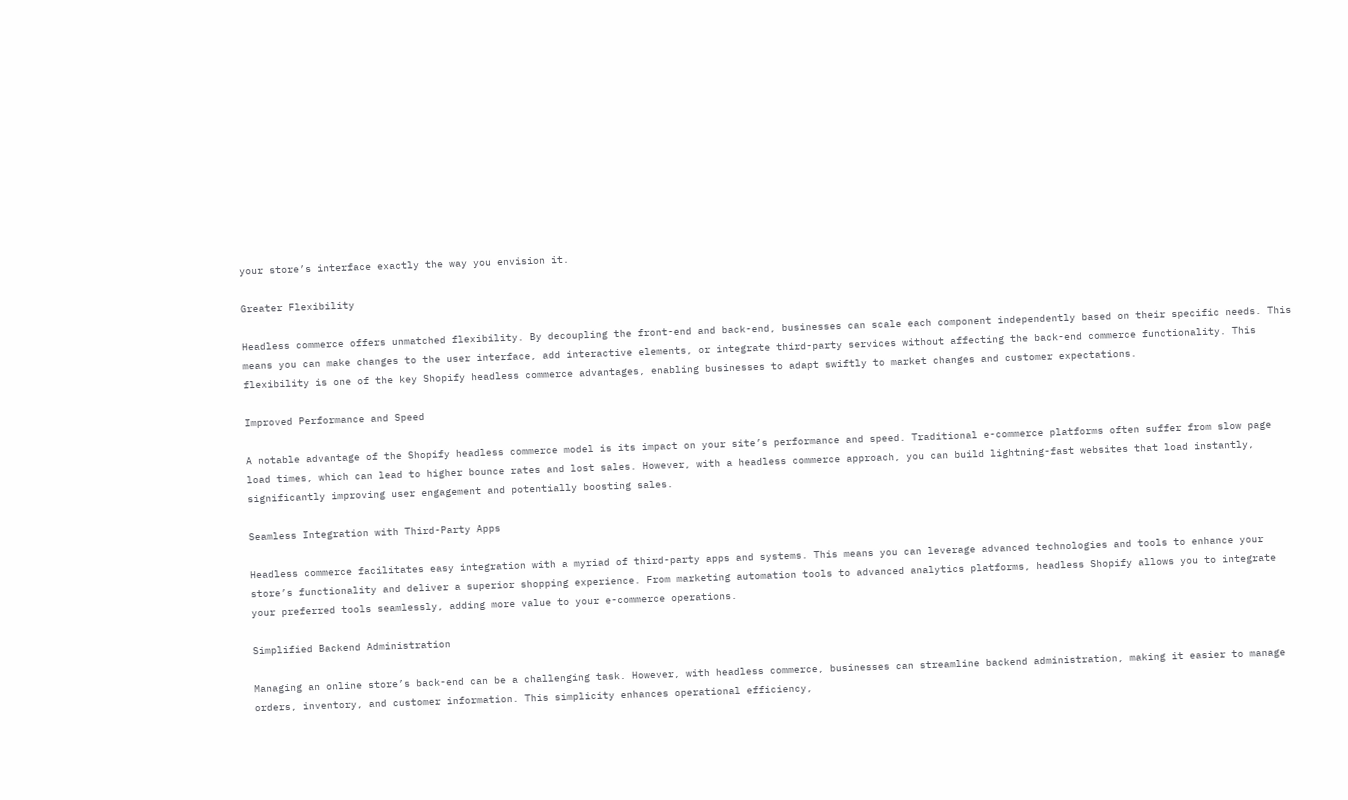your store’s interface exactly the way you envision it.

Greater Flexibility

Headless commerce offers unmatched flexibility. By decoupling the front-end and back-end, businesses can scale each component independently based on their specific needs. This means you can make changes to the user interface, add interactive elements, or integrate third-party services without affecting the back-end commerce functionality. This flexibility is one of the key Shopify headless commerce advantages, enabling businesses to adapt swiftly to market changes and customer expectations.

Improved Performance and Speed

A notable advantage of the Shopify headless commerce model is its impact on your site’s performance and speed. Traditional e-commerce platforms often suffer from slow page load times, which can lead to higher bounce rates and lost sales. However, with a headless commerce approach, you can build lightning-fast websites that load instantly, significantly improving user engagement and potentially boosting sales.

Seamless Integration with Third-Party Apps

Headless commerce facilitates easy integration with a myriad of third-party apps and systems. This means you can leverage advanced technologies and tools to enhance your store’s functionality and deliver a superior shopping experience. From marketing automation tools to advanced analytics platforms, headless Shopify allows you to integrate your preferred tools seamlessly, adding more value to your e-commerce operations.

Simplified Backend Administration

Managing an online store’s back-end can be a challenging task. However, with headless commerce, businesses can streamline backend administration, making it easier to manage orders, inventory, and customer information. This simplicity enhances operational efficiency,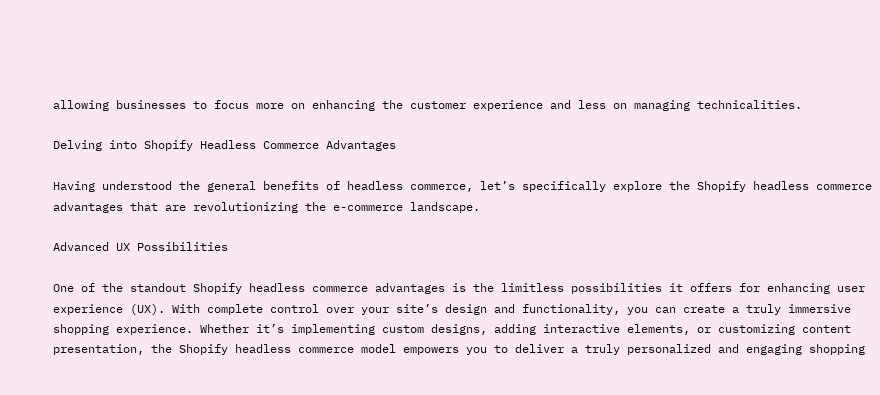allowing businesses to focus more on enhancing the customer experience and less on managing technicalities.

Delving into Shopify Headless Commerce Advantages

Having understood the general benefits of headless commerce, let’s specifically explore the Shopify headless commerce advantages that are revolutionizing the e-commerce landscape.

Advanced UX Possibilities

One of the standout Shopify headless commerce advantages is the limitless possibilities it offers for enhancing user experience (UX). With complete control over your site’s design and functionality, you can create a truly immersive shopping experience. Whether it’s implementing custom designs, adding interactive elements, or customizing content presentation, the Shopify headless commerce model empowers you to deliver a truly personalized and engaging shopping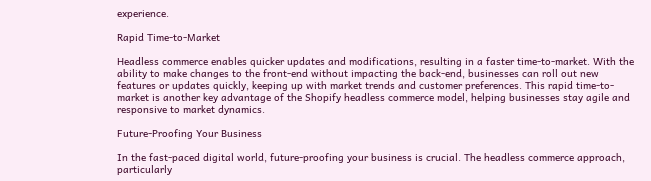experience.

Rapid Time-to-Market

Headless commerce enables quicker updates and modifications, resulting in a faster time-to-market. With the ability to make changes to the front-end without impacting the back-end, businesses can roll out new features or updates quickly, keeping up with market trends and customer preferences. This rapid time-to-market is another key advantage of the Shopify headless commerce model, helping businesses stay agile and responsive to market dynamics.

Future-Proofing Your Business

In the fast-paced digital world, future-proofing your business is crucial. The headless commerce approach, particularly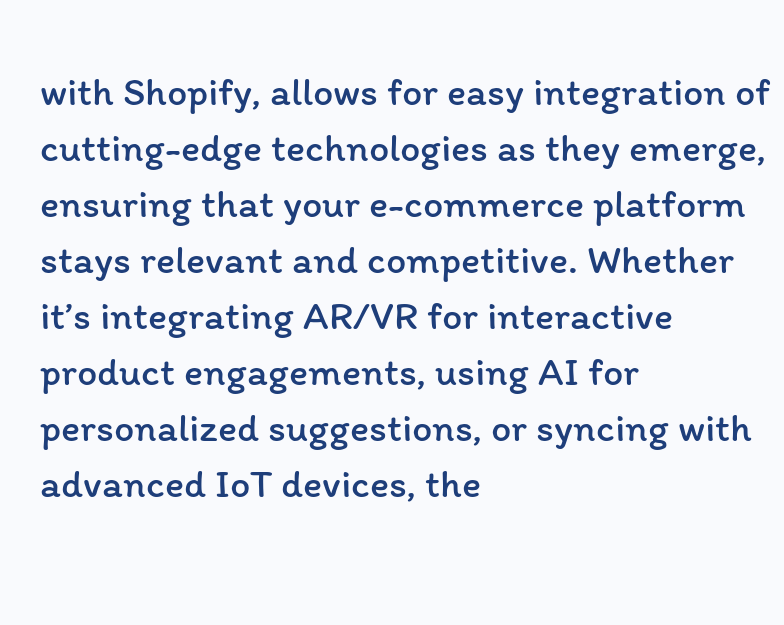with Shopify, allows for easy integration of cutting-edge technologies as they emerge, ensuring that your e-commerce platform stays relevant and competitive. Whether it’s integrating AR/VR for interactive product engagements, using AI for personalized suggestions, or syncing with advanced IoT devices, the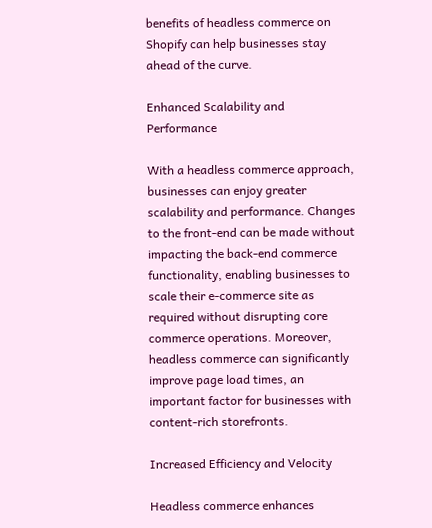benefits of headless commerce on Shopify can help businesses stay ahead of the curve.

Enhanced Scalability and Performance

With a headless commerce approach, businesses can enjoy greater scalability and performance. Changes to the front-end can be made without impacting the back-end commerce functionality, enabling businesses to scale their e-commerce site as required without disrupting core commerce operations. Moreover, headless commerce can significantly improve page load times, an important factor for businesses with content-rich storefronts.

Increased Efficiency and Velocity

Headless commerce enhances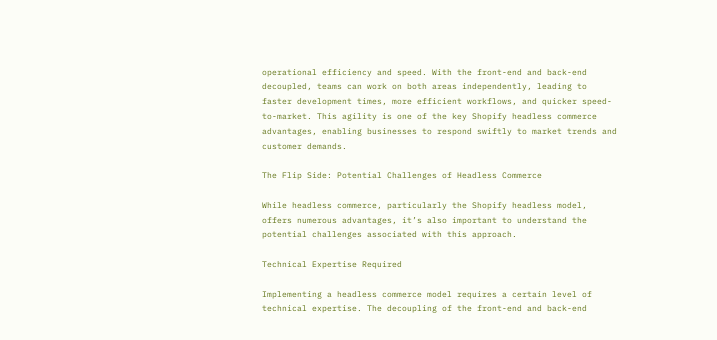operational efficiency and speed. With the front-end and back-end decoupled, teams can work on both areas independently, leading to faster development times, more efficient workflows, and quicker speed-to-market. This agility is one of the key Shopify headless commerce advantages, enabling businesses to respond swiftly to market trends and customer demands.

The Flip Side: Potential Challenges of Headless Commerce

While headless commerce, particularly the Shopify headless model, offers numerous advantages, it’s also important to understand the potential challenges associated with this approach.

Technical Expertise Required

Implementing a headless commerce model requires a certain level of technical expertise. The decoupling of the front-end and back-end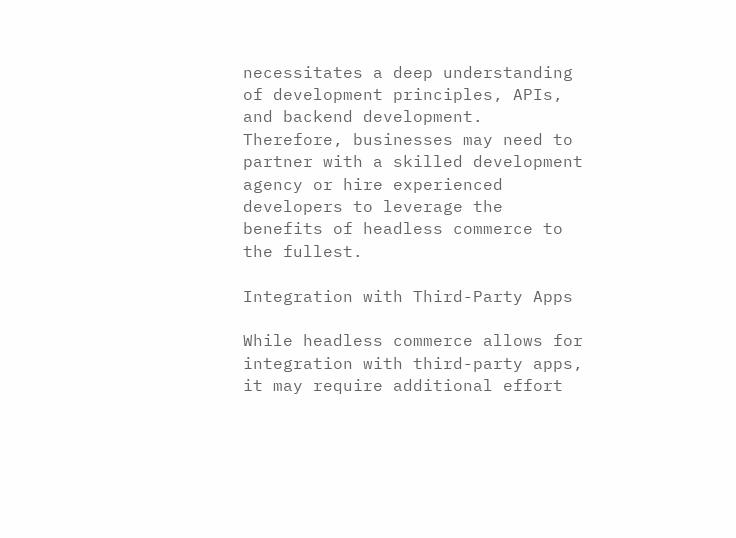necessitates a deep understanding of development principles, APIs, and backend development. Therefore, businesses may need to partner with a skilled development agency or hire experienced developers to leverage the benefits of headless commerce to the fullest.

Integration with Third-Party Apps

While headless commerce allows for integration with third-party apps, it may require additional effort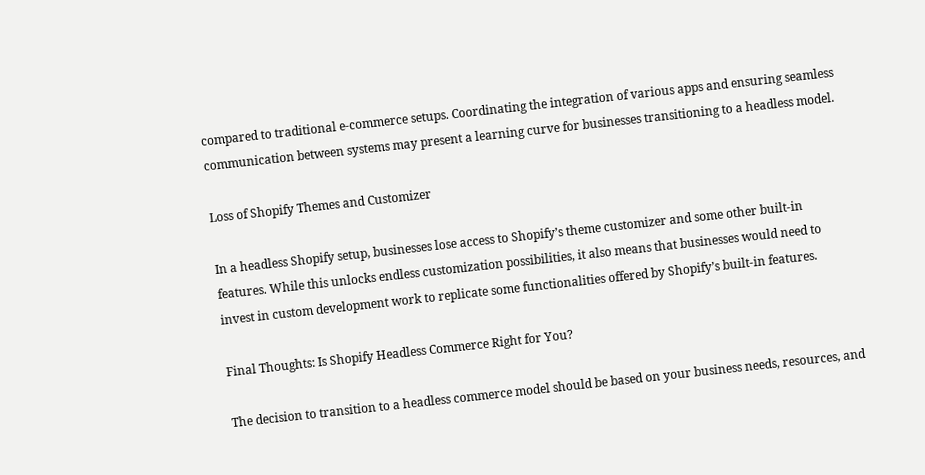compared to traditional e-commerce setups. Coordinating the integration of various apps and ensuring seamless communication between systems may present a learning curve for businesses transitioning to a headless model.

Loss of Shopify Themes and Customizer

In a headless Shopify setup, businesses lose access to Shopify’s theme customizer and some other built-in features. While this unlocks endless customization possibilities, it also means that businesses would need to invest in custom development work to replicate some functionalities offered by Shopify’s built-in features.

Final Thoughts: Is Shopify Headless Commerce Right for You?

The decision to transition to a headless commerce model should be based on your business needs, resources, and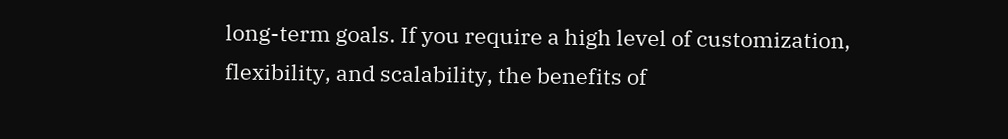long-term goals. If you require a high level of customization, flexibility, and scalability, the benefits of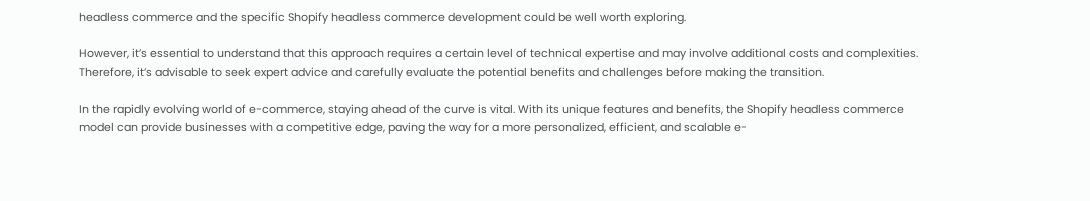headless commerce and the specific Shopify headless commerce development could be well worth exploring.

However, it’s essential to understand that this approach requires a certain level of technical expertise and may involve additional costs and complexities. Therefore, it’s advisable to seek expert advice and carefully evaluate the potential benefits and challenges before making the transition.

In the rapidly evolving world of e-commerce, staying ahead of the curve is vital. With its unique features and benefits, the Shopify headless commerce model can provide businesses with a competitive edge, paving the way for a more personalized, efficient, and scalable e-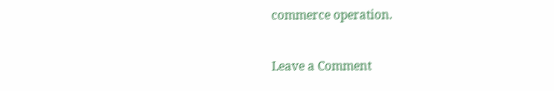commerce operation.

Leave a Comment